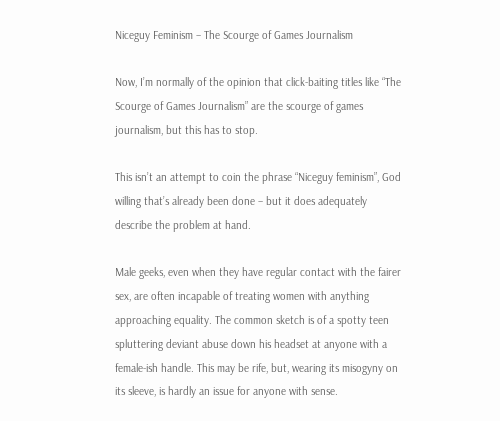Niceguy Feminism – The Scourge of Games Journalism

Now, I’m normally of the opinion that click-baiting titles like “The Scourge of Games Journalism” are the scourge of games journalism, but this has to stop.

This isn’t an attempt to coin the phrase “Niceguy feminism”, God willing that’s already been done – but it does adequately describe the problem at hand.

Male geeks, even when they have regular contact with the fairer sex, are often incapable of treating women with anything approaching equality. The common sketch is of a spotty teen spluttering deviant abuse down his headset at anyone with a female-ish handle. This may be rife, but, wearing its misogyny on its sleeve, is hardly an issue for anyone with sense.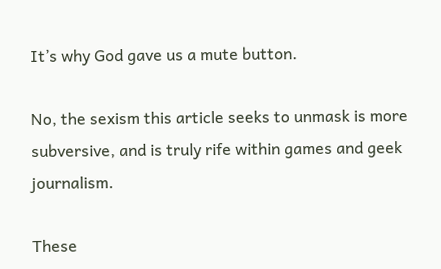It’s why God gave us a mute button.

No, the sexism this article seeks to unmask is more subversive, and is truly rife within games and geek journalism.

These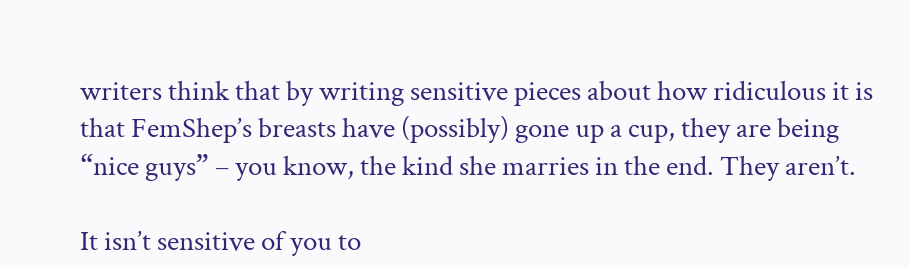writers think that by writing sensitive pieces about how ridiculous it is that FemShep’s breasts have (possibly) gone up a cup, they are being “nice guys” – you know, the kind she marries in the end. They aren’t.

It isn’t sensitive of you to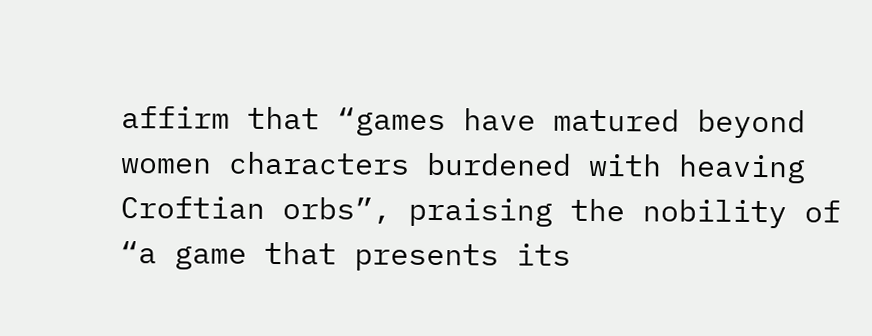affirm that “games have matured beyond women characters burdened with heaving Croftian orbs”, praising the nobility of “a game that presents its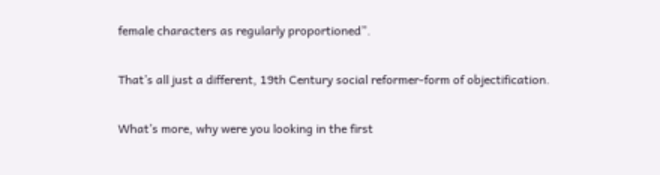female characters as regularly proportioned”.

That’s all just a different, 19th Century social reformer-form of objectification.

What’s more, why were you looking in the first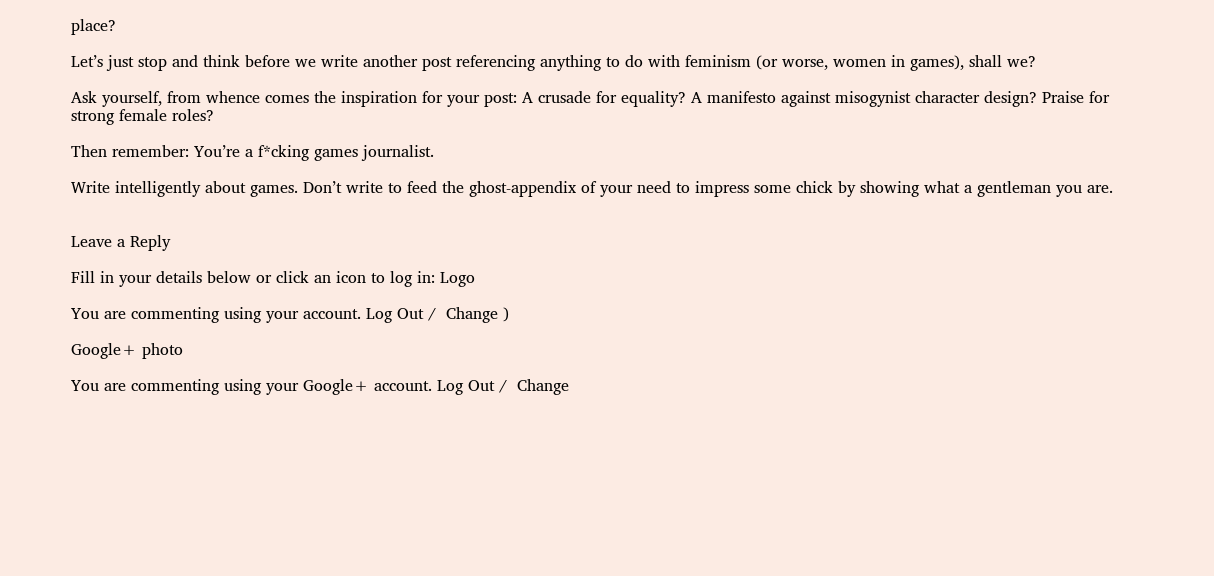place?

Let’s just stop and think before we write another post referencing anything to do with feminism (or worse, women in games), shall we?

Ask yourself, from whence comes the inspiration for your post: A crusade for equality? A manifesto against misogynist character design? Praise for strong female roles?

Then remember: You’re a f*cking games journalist.

Write intelligently about games. Don’t write to feed the ghost-appendix of your need to impress some chick by showing what a gentleman you are.


Leave a Reply

Fill in your details below or click an icon to log in: Logo

You are commenting using your account. Log Out /  Change )

Google+ photo

You are commenting using your Google+ account. Log Out /  Change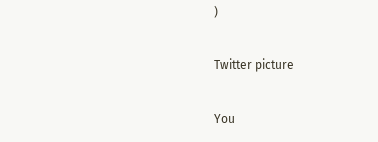)

Twitter picture

You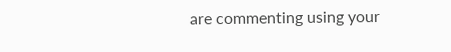are commenting using your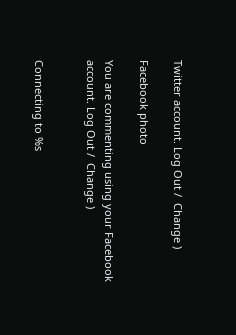Twitter account. Log Out /  Change )

Facebook photo

You are commenting using your Facebook account. Log Out /  Change )


Connecting to %s